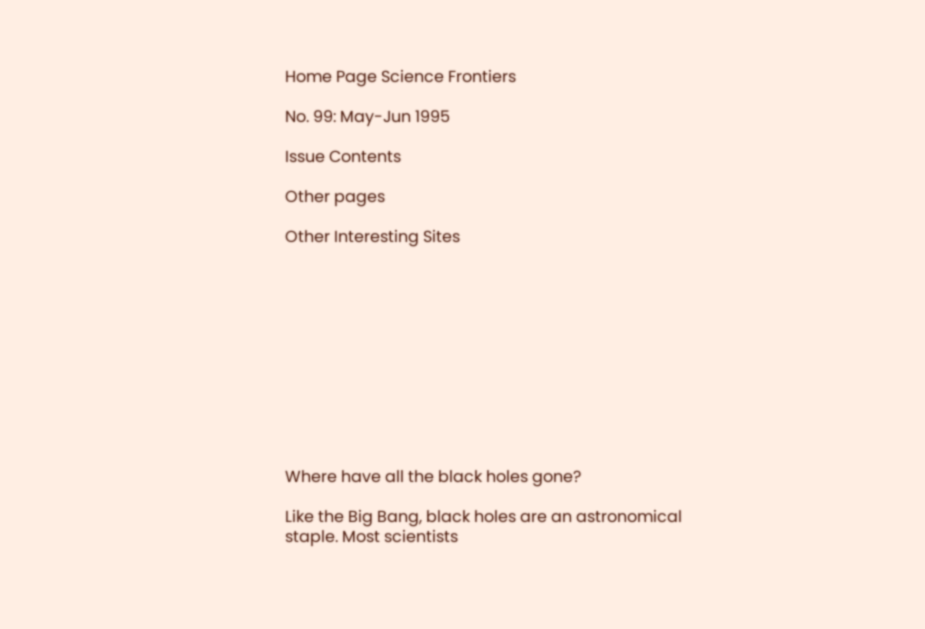Home Page Science Frontiers

No. 99: May-Jun 1995

Issue Contents

Other pages

Other Interesting Sites











Where have all the black holes gone?

Like the Big Bang, black holes are an astronomical staple. Most scientists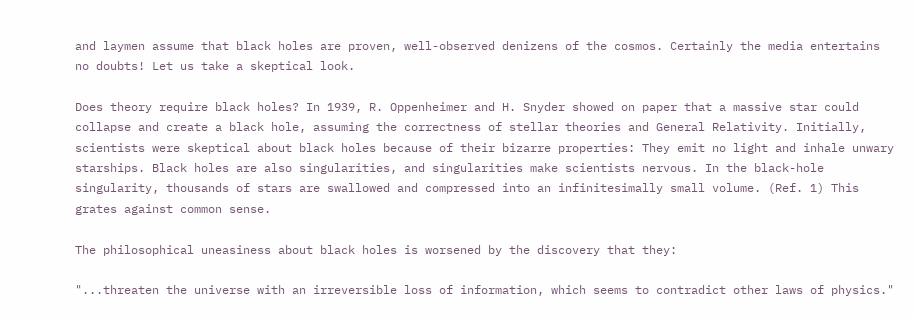and laymen assume that black holes are proven, well-observed denizens of the cosmos. Certainly the media entertains no doubts! Let us take a skeptical look.

Does theory require black holes? In 1939, R. Oppenheimer and H. Snyder showed on paper that a massive star could collapse and create a black hole, assuming the correctness of stellar theories and General Relativity. Initially, scientists were skeptical about black holes because of their bizarre properties: They emit no light and inhale unwary starships. Black holes are also singularities, and singularities make scientists nervous. In the black-hole singularity, thousands of stars are swallowed and compressed into an infinitesimally small volume. (Ref. 1) This grates against common sense.

The philosophical uneasiness about black holes is worsened by the discovery that they:

"...threaten the universe with an irreversible loss of information, which seems to contradict other laws of physics."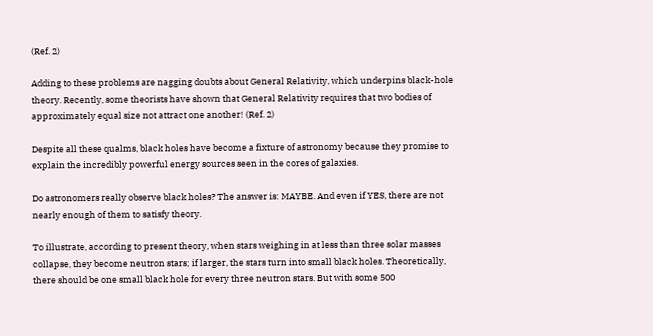(Ref. 2)

Adding to these problems are nagging doubts about General Relativity, which underpins black-hole theory. Recently, some theorists have shown that General Relativity requires that two bodies of approximately equal size not attract one another! (Ref. 2)

Despite all these qualms, black holes have become a fixture of astronomy because they promise to explain the incredibly powerful energy sources seen in the cores of galaxies.

Do astronomers really observe black holes? The answer is: MAYBE. And even if YES, there are not nearly enough of them to satisfy theory.

To illustrate, according to present theory, when stars weighing in at less than three solar masses collapse, they become neutron stars; if larger, the stars turn into small black holes. Theoretically, there should be one small black hole for every three neutron stars. But with some 500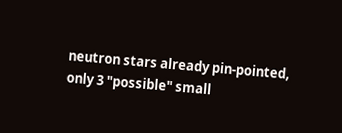neutron stars already pin-pointed, only 3 "possible" small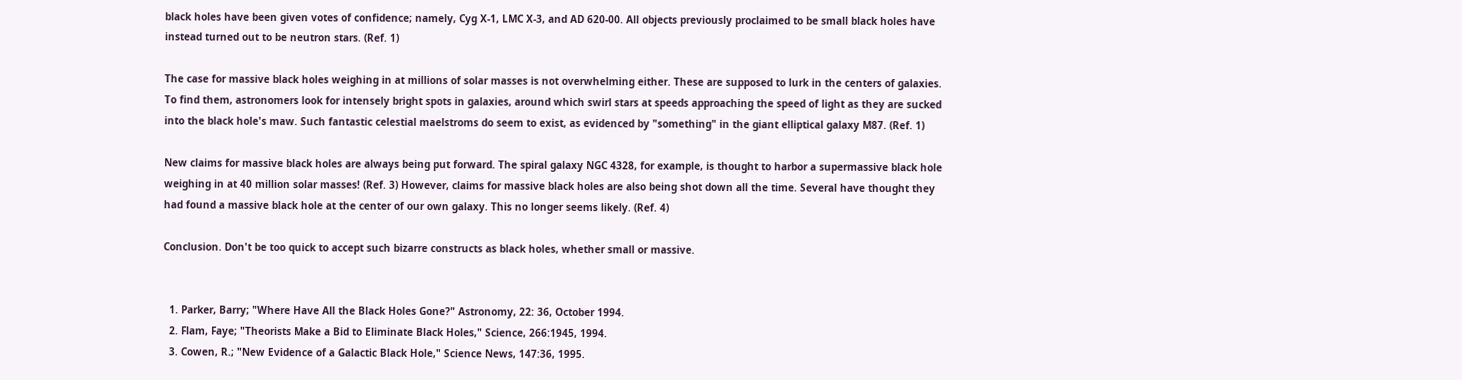black holes have been given votes of confidence; namely, Cyg X-1, LMC X-3, and AD 620-00. All objects previously proclaimed to be small black holes have instead turned out to be neutron stars. (Ref. 1)

The case for massive black holes weighing in at millions of solar masses is not overwhelming either. These are supposed to lurk in the centers of galaxies. To find them, astronomers look for intensely bright spots in galaxies, around which swirl stars at speeds approaching the speed of light as they are sucked into the black hole's maw. Such fantastic celestial maelstroms do seem to exist, as evidenced by "something" in the giant elliptical galaxy M87. (Ref. 1)

New claims for massive black holes are always being put forward. The spiral galaxy NGC 4328, for example, is thought to harbor a supermassive black hole weighing in at 40 million solar masses! (Ref. 3) However, claims for massive black holes are also being shot down all the time. Several have thought they had found a massive black hole at the center of our own galaxy. This no longer seems likely. (Ref. 4)

Conclusion. Don't be too quick to accept such bizarre constructs as black holes, whether small or massive.


  1. Parker, Barry; "Where Have All the Black Holes Gone?" Astronomy, 22: 36, October 1994.
  2. Flam, Faye; "Theorists Make a Bid to Eliminate Black Holes," Science, 266:1945, 1994.
  3. Cowen, R.; "New Evidence of a Galactic Black Hole," Science News, 147:36, 1995.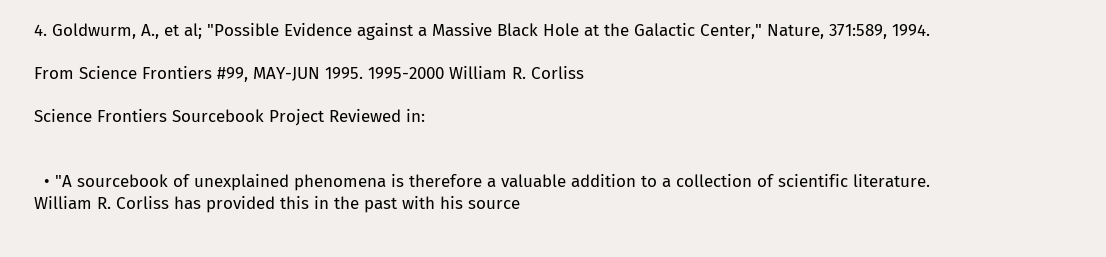4. Goldwurm, A., et al; "Possible Evidence against a Massive Black Hole at the Galactic Center," Nature, 371:589, 1994.

From Science Frontiers #99, MAY-JUN 1995. 1995-2000 William R. Corliss

Science Frontiers Sourcebook Project Reviewed in:


  • "A sourcebook of unexplained phenomena is therefore a valuable addition to a collection of scientific literature. William R. Corliss has provided this in the past with his source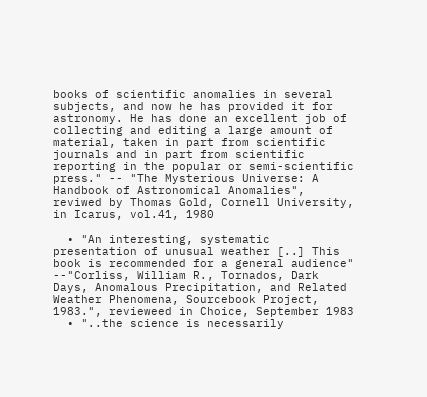books of scientific anomalies in several subjects, and now he has provided it for astronomy. He has done an excellent job of collecting and editing a large amount of material, taken in part from scientific journals and in part from scientific reporting in the popular or semi-scientific press." -- "The Mysterious Universe: A Handbook of Astronomical Anomalies", reviwed by Thomas Gold, Cornell University, in Icarus, vol.41, 1980

  • "An interesting, systematic presentation of unusual weather [..] This book is recommended for a general audience" --"Corliss, William R., Tornados, Dark Days, Anomalous Precipitation, and Related Weather Phenomena, Sourcebook Project, 1983.", revieweed in Choice, September 1983
  • "..the science is necessarily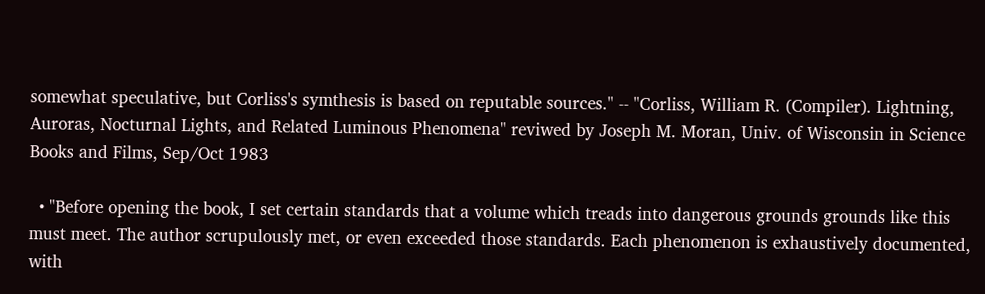somewhat speculative, but Corliss's symthesis is based on reputable sources." -- "Corliss, William R. (Compiler). Lightning, Auroras, Nocturnal Lights, and Related Luminous Phenomena" reviwed by Joseph M. Moran, Univ. of Wisconsin in Science Books and Films, Sep/Oct 1983

  • "Before opening the book, I set certain standards that a volume which treads into dangerous grounds grounds like this must meet. The author scrupulously met, or even exceeded those standards. Each phenomenon is exhaustively documented, with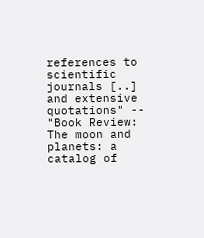references to scientific journals [..] and extensive quotations" -- "Book Review: The moon and planets: a catalog of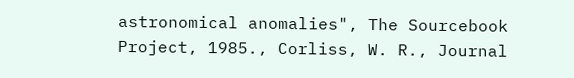astronomical anomalies", The Sourcebook Project, 1985., Corliss, W. R., Journal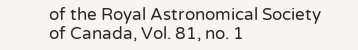of the Royal Astronomical Society of Canada, Vol. 81, no. 1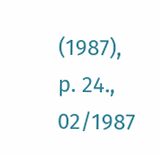(1987), p. 24., 02/1987